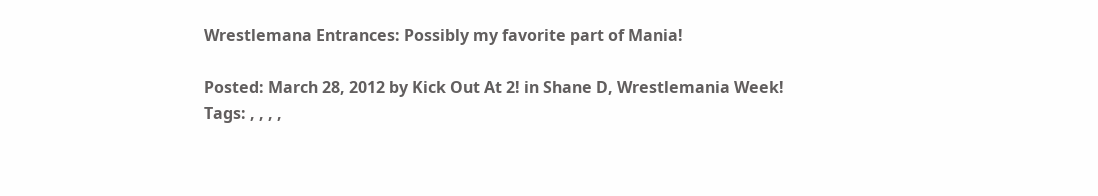Wrestlemana Entrances: Possibly my favorite part of Mania!

Posted: March 28, 2012 by Kick Out At 2! in Shane D, Wrestlemania Week!
Tags: , , , ,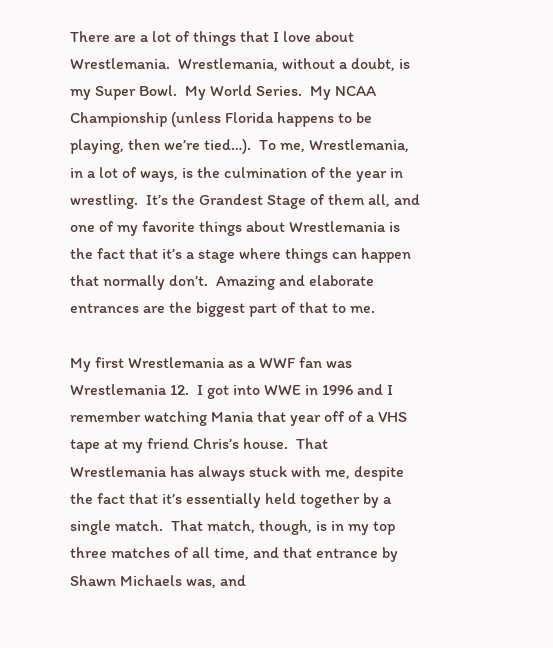There are a lot of things that I love about Wrestlemania.  Wrestlemania, without a doubt, is my Super Bowl.  My World Series.  My NCAA Championship (unless Florida happens to be playing, then we’re tied…).  To me, Wrestlemania, in a lot of ways, is the culmination of the year in wrestling.  It’s the Grandest Stage of them all, and one of my favorite things about Wrestlemania is the fact that it’s a stage where things can happen that normally don’t.  Amazing and elaborate entrances are the biggest part of that to me.

My first Wrestlemania as a WWF fan was Wrestlemania 12.  I got into WWE in 1996 and I remember watching Mania that year off of a VHS tape at my friend Chris’s house.  That Wrestlemania has always stuck with me, despite the fact that it’s essentially held together by a single match.  That match, though, is in my top three matches of all time, and that entrance by Shawn Michaels was, and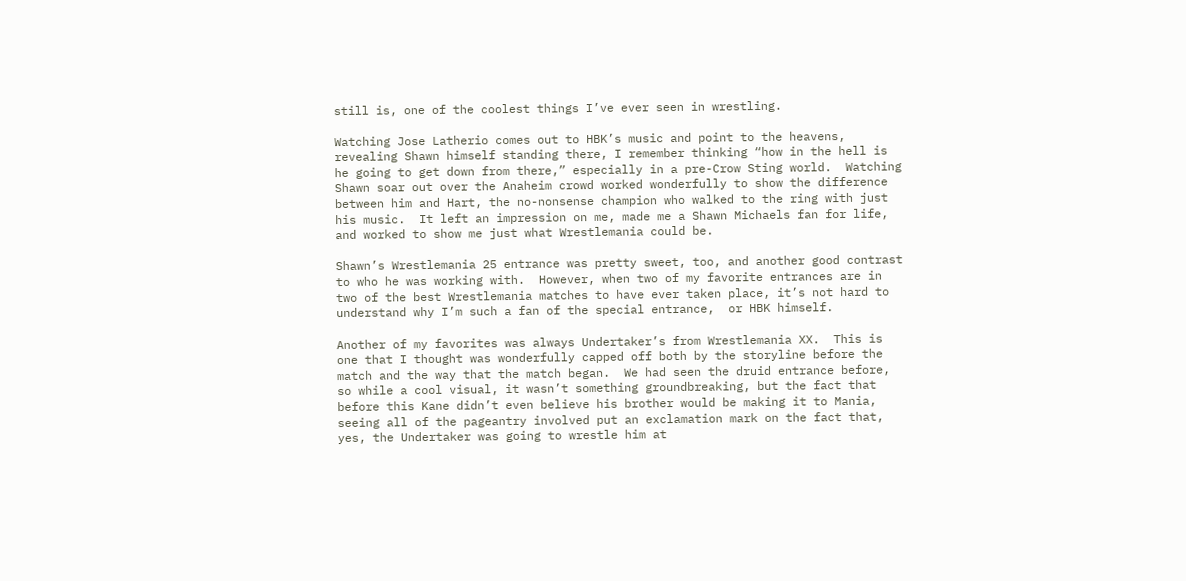still is, one of the coolest things I’ve ever seen in wrestling.

Watching Jose Latherio comes out to HBK’s music and point to the heavens, revealing Shawn himself standing there, I remember thinking “how in the hell is he going to get down from there,” especially in a pre-Crow Sting world.  Watching Shawn soar out over the Anaheim crowd worked wonderfully to show the difference between him and Hart, the no-nonsense champion who walked to the ring with just his music.  It left an impression on me, made me a Shawn Michaels fan for life, and worked to show me just what Wrestlemania could be.

Shawn’s Wrestlemania 25 entrance was pretty sweet, too, and another good contrast to who he was working with.  However, when two of my favorite entrances are in two of the best Wrestlemania matches to have ever taken place, it’s not hard to understand why I’m such a fan of the special entrance,  or HBK himself.

Another of my favorites was always Undertaker’s from Wrestlemania XX.  This is one that I thought was wonderfully capped off both by the storyline before the match and the way that the match began.  We had seen the druid entrance before, so while a cool visual, it wasn’t something groundbreaking, but the fact that before this Kane didn’t even believe his brother would be making it to Mania, seeing all of the pageantry involved put an exclamation mark on the fact that, yes, the Undertaker was going to wrestle him at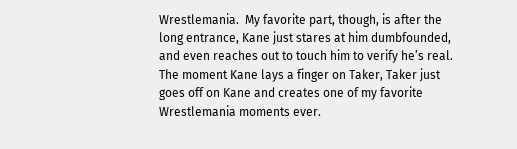Wrestlemania.  My favorite part, though, is after the long entrance, Kane just stares at him dumbfounded, and even reaches out to touch him to verify he’s real.  The moment Kane lays a finger on Taker, Taker just goes off on Kane and creates one of my favorite Wrestlemania moments ever.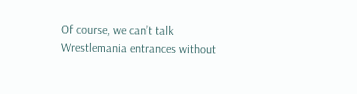Of course, we can’t talk Wrestlemania entrances without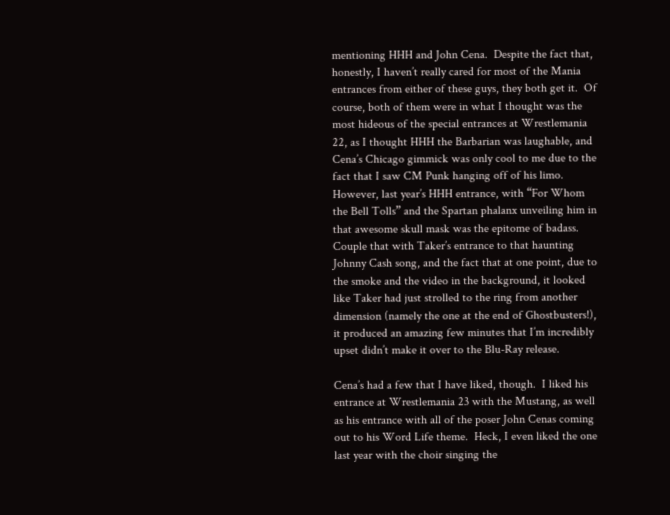mentioning HHH and John Cena.  Despite the fact that, honestly, I haven’t really cared for most of the Mania entrances from either of these guys, they both get it.  Of course, both of them were in what I thought was the most hideous of the special entrances at Wrestlemania 22, as I thought HHH the Barbarian was laughable, and Cena’s Chicago gimmick was only cool to me due to the fact that I saw CM Punk hanging off of his limo.  However, last year’s HHH entrance, with “For Whom the Bell Tolls” and the Spartan phalanx unveiling him in that awesome skull mask was the epitome of badass.  Couple that with Taker’s entrance to that haunting Johnny Cash song, and the fact that at one point, due to the smoke and the video in the background, it looked like Taker had just strolled to the ring from another dimension (namely the one at the end of Ghostbusters!), it produced an amazing few minutes that I’m incredibly upset didn’t make it over to the Blu-Ray release.

Cena’s had a few that I have liked, though.  I liked his entrance at Wrestlemania 23 with the Mustang, as well as his entrance with all of the poser John Cenas coming out to his Word Life theme.  Heck, I even liked the one last year with the choir singing the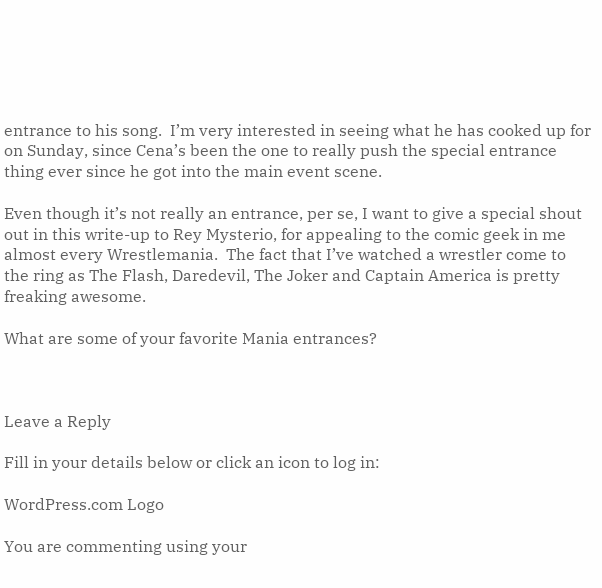entrance to his song.  I’m very interested in seeing what he has cooked up for on Sunday, since Cena’s been the one to really push the special entrance thing ever since he got into the main event scene.

Even though it’s not really an entrance, per se, I want to give a special shout out in this write-up to Rey Mysterio, for appealing to the comic geek in me almost every Wrestlemania.  The fact that I’ve watched a wrestler come to the ring as The Flash, Daredevil, The Joker and Captain America is pretty freaking awesome.

What are some of your favorite Mania entrances?



Leave a Reply

Fill in your details below or click an icon to log in:

WordPress.com Logo

You are commenting using your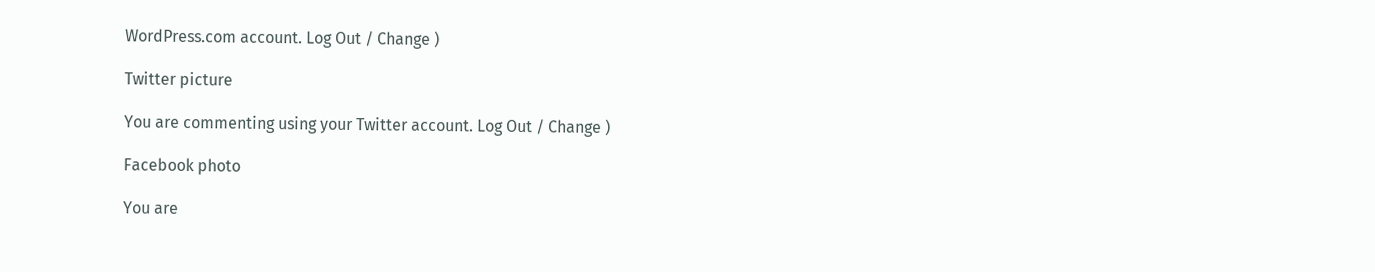WordPress.com account. Log Out / Change )

Twitter picture

You are commenting using your Twitter account. Log Out / Change )

Facebook photo

You are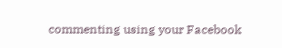commenting using your Facebook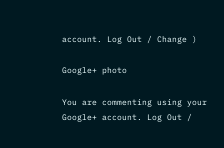account. Log Out / Change )

Google+ photo

You are commenting using your Google+ account. Log Out /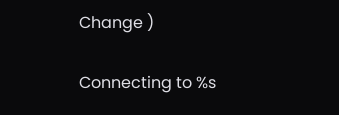Change )

Connecting to %s